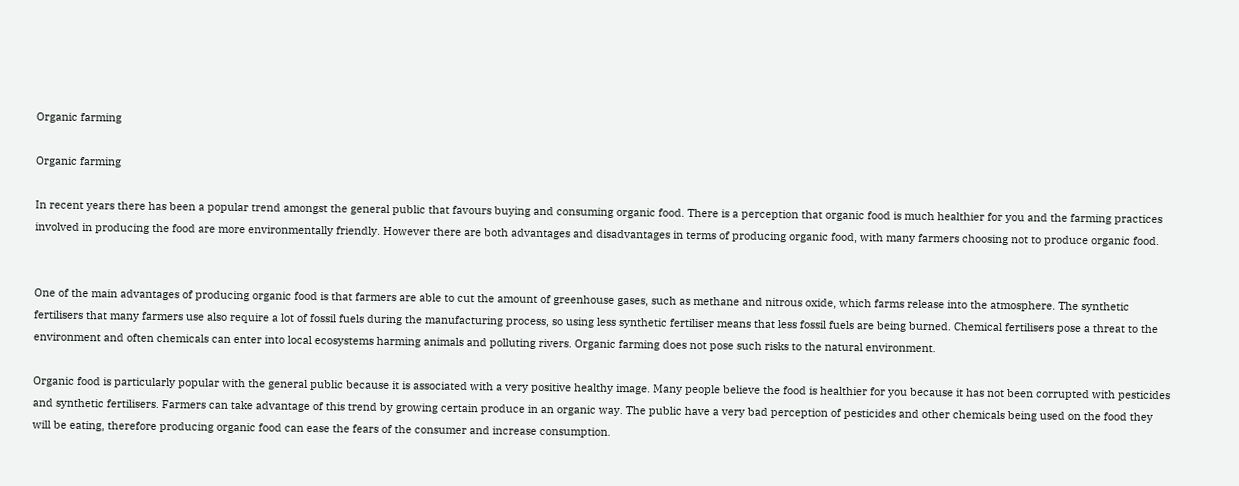Organic farming

Organic farming

In recent years there has been a popular trend amongst the general public that favours buying and consuming organic food. There is a perception that organic food is much healthier for you and the farming practices involved in producing the food are more environmentally friendly. However there are both advantages and disadvantages in terms of producing organic food, with many farmers choosing not to produce organic food.


One of the main advantages of producing organic food is that farmers are able to cut the amount of greenhouse gases, such as methane and nitrous oxide, which farms release into the atmosphere. The synthetic fertilisers that many farmers use also require a lot of fossil fuels during the manufacturing process, so using less synthetic fertiliser means that less fossil fuels are being burned. Chemical fertilisers pose a threat to the environment and often chemicals can enter into local ecosystems harming animals and polluting rivers. Organic farming does not pose such risks to the natural environment.

Organic food is particularly popular with the general public because it is associated with a very positive healthy image. Many people believe the food is healthier for you because it has not been corrupted with pesticides and synthetic fertilisers. Farmers can take advantage of this trend by growing certain produce in an organic way. The public have a very bad perception of pesticides and other chemicals being used on the food they will be eating, therefore producing organic food can ease the fears of the consumer and increase consumption.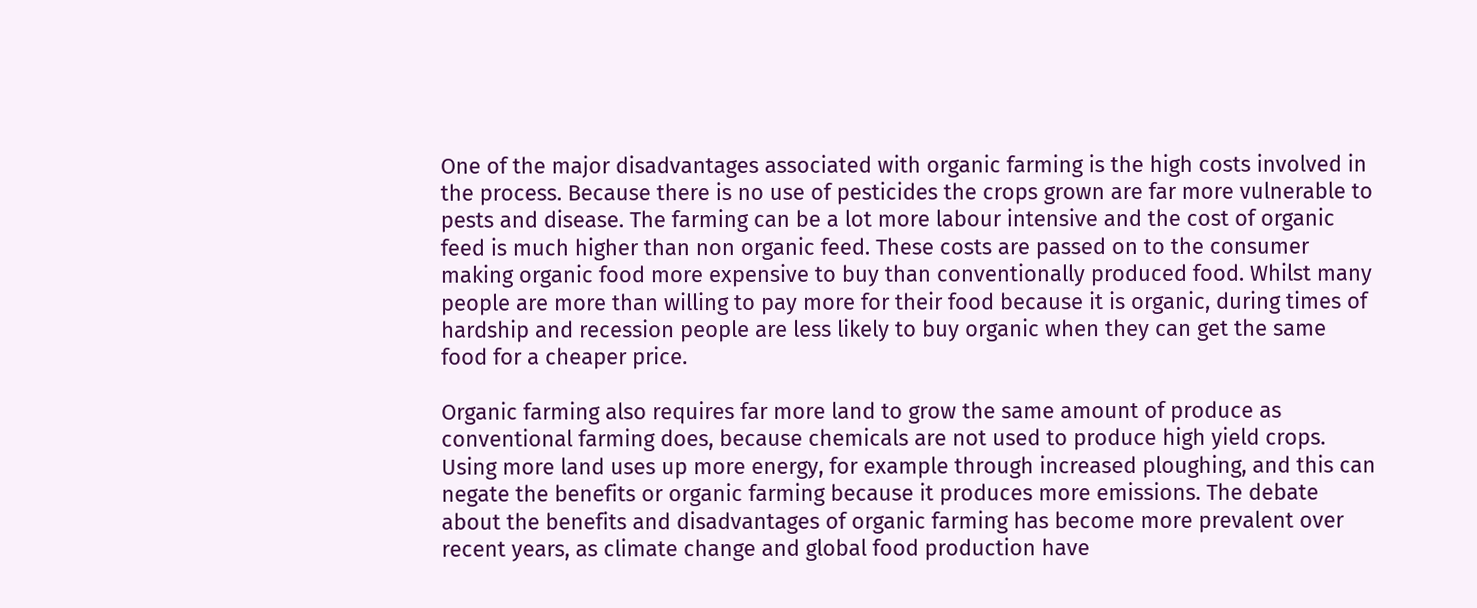One of the major disadvantages associated with organic farming is the high costs involved in the process. Because there is no use of pesticides the crops grown are far more vulnerable to pests and disease. The farming can be a lot more labour intensive and the cost of organic feed is much higher than non organic feed. These costs are passed on to the consumer making organic food more expensive to buy than conventionally produced food. Whilst many people are more than willing to pay more for their food because it is organic, during times of hardship and recession people are less likely to buy organic when they can get the same food for a cheaper price.

Organic farming also requires far more land to grow the same amount of produce as conventional farming does, because chemicals are not used to produce high yield crops. Using more land uses up more energy, for example through increased ploughing, and this can negate the benefits or organic farming because it produces more emissions. The debate about the benefits and disadvantages of organic farming has become more prevalent over recent years, as climate change and global food production have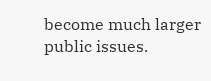become much larger public issues.